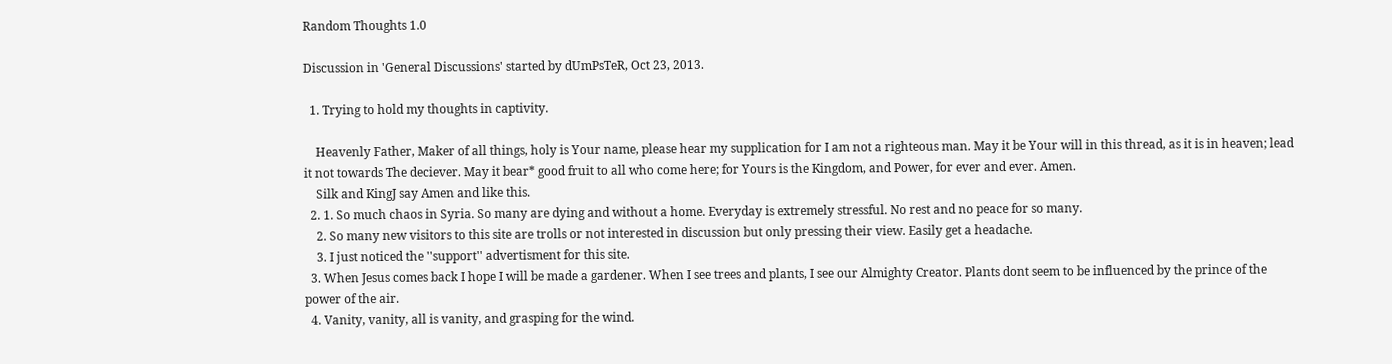Random Thoughts 1.0

Discussion in 'General Discussions' started by dUmPsTeR, Oct 23, 2013.

  1. Trying to hold my thoughts in captivity.

    Heavenly Father, Maker of all things, holy is Your name, please hear my supplication for I am not a righteous man. May it be Your will in this thread, as it is in heaven; lead it not towards The deciever. May it bear* good fruit to all who come here; for Yours is the Kingdom, and Power, for ever and ever. Amen.
    Silk and KingJ say Amen and like this.
  2. 1. So much chaos in Syria. So many are dying and without a home. Everyday is extremely stressful. No rest and no peace for so many.
    2. So many new visitors to this site are trolls or not interested in discussion but only pressing their view. Easily get a headache.
    3. I just noticed the ''support'' advertisment for this site.
  3. When Jesus comes back I hope I will be made a gardener. When I see trees and plants, I see our Almighty Creator. Plants dont seem to be influenced by the prince of the power of the air.
  4. Vanity, vanity, all is vanity, and grasping for the wind.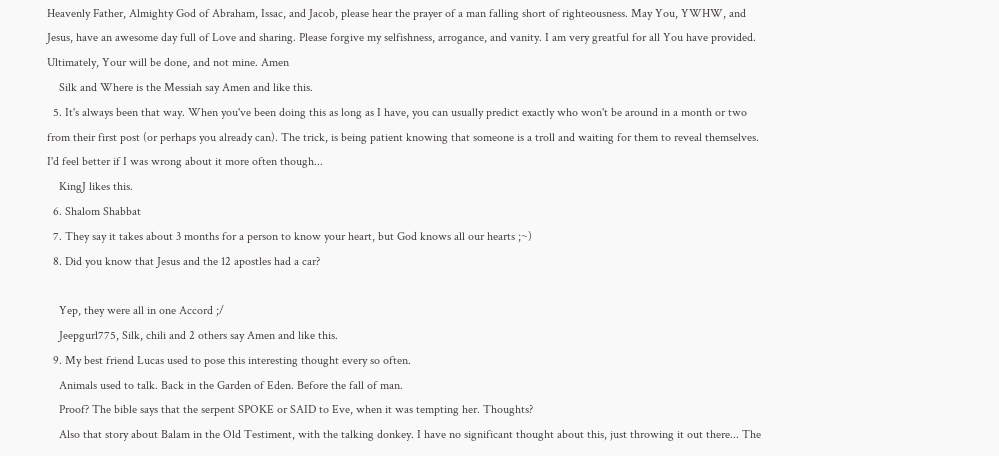Heavenly Father, Almighty God of Abraham, Issac, and Jacob, please hear the prayer of a man falling short of righteousness. May You, YWHW, and Jesus, have an awesome day full of Love and sharing. Please forgive my selfishness, arrogance, and vanity. I am very greatful for all You have provided. Ultimately, Your will be done, and not mine. Amen
    Silk and Where is the Messiah say Amen and like this.
  5. It's always been that way. When you've been doing this as long as I have, you can usually predict exactly who won't be around in a month or two from their first post (or perhaps you already can). The trick, is being patient knowing that someone is a troll and waiting for them to reveal themselves. I'd feel better if I was wrong about it more often though...
    KingJ likes this.
  6. Shalom Shabbat
  7. They say it takes about 3 months for a person to know your heart, but God knows all our hearts ;~)
  8. Did you know that Jesus and the 12 apostles had a car?

    Yep, they were all in one Accord ;/
    Jeepgurl775, Silk, chili and 2 others say Amen and like this.
  9. My best friend Lucas used to pose this interesting thought every so often.
    Animals used to talk. Back in the Garden of Eden. Before the fall of man.
    Proof? The bible says that the serpent SPOKE or SAID to Eve, when it was tempting her. Thoughts?
    Also that story about Balam in the Old Testiment, with the talking donkey. I have no significant thought about this, just throwing it out there... The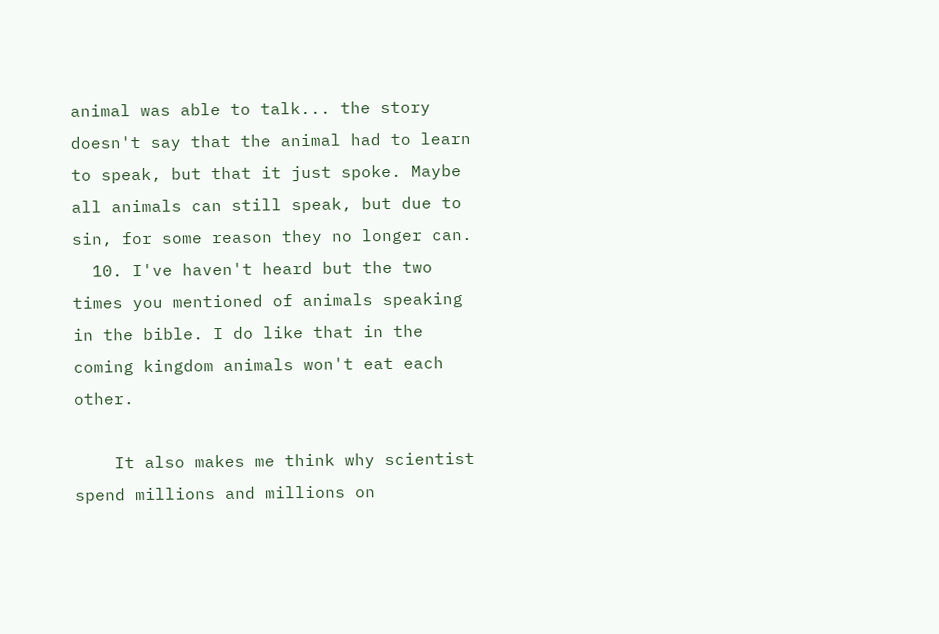animal was able to talk... the story doesn't say that the animal had to learn to speak, but that it just spoke. Maybe all animals can still speak, but due to sin, for some reason they no longer can.
  10. I've haven't heard but the two times you mentioned of animals speaking in the bible. I do like that in the coming kingdom animals won't eat each other.

    It also makes me think why scientist spend millions and millions on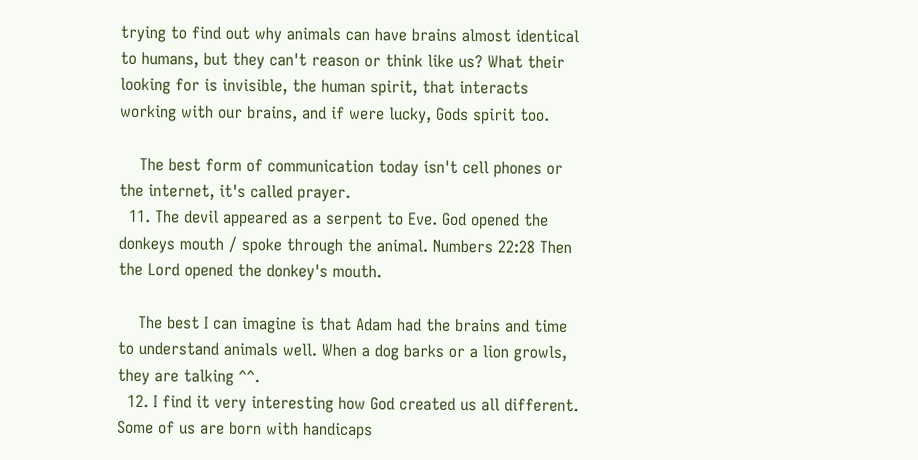trying to find out why animals can have brains almost identical to humans, but they can't reason or think like us? What their looking for is invisible, the human spirit, that interacts working with our brains, and if were lucky, Gods spirit too.

    The best form of communication today isn't cell phones or the internet, it's called prayer.
  11. The devil appeared as a serpent to Eve. God opened the donkeys mouth / spoke through the animal. Numbers 22:28 Then the Lord opened the donkey's mouth.

    The best I can imagine is that Adam had the brains and time to understand animals well. When a dog barks or a lion growls, they are talking ^^.
  12. I find it very interesting how God created us all different. Some of us are born with handicaps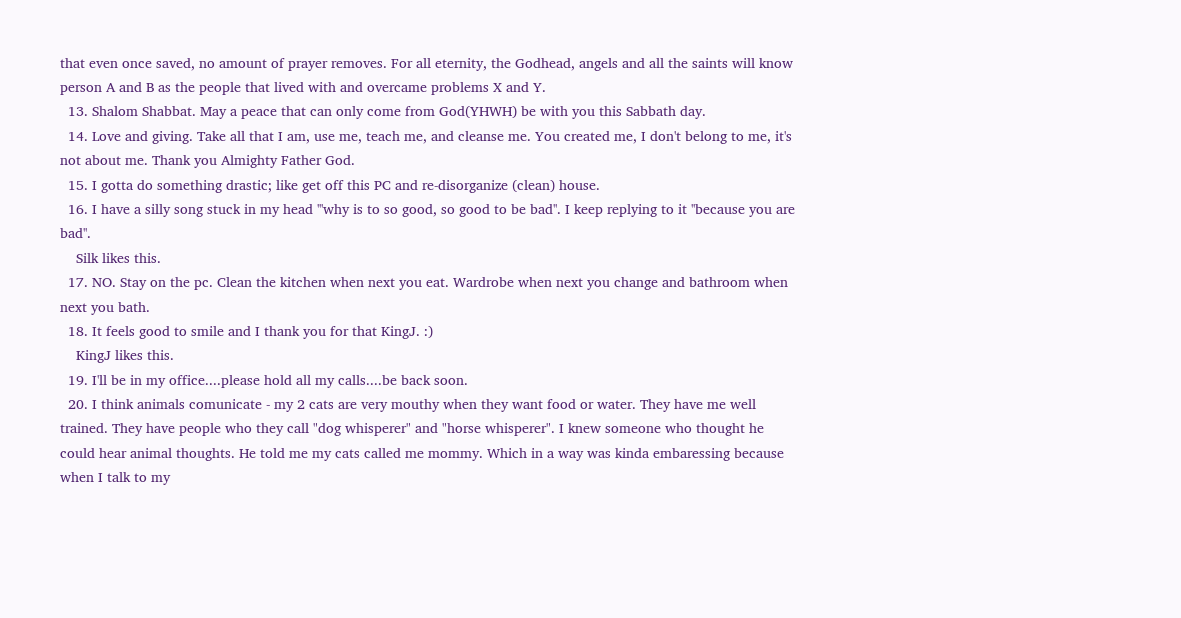that even once saved, no amount of prayer removes. For all eternity, the Godhead, angels and all the saints will know person A and B as the people that lived with and overcame problems X and Y.
  13. Shalom Shabbat. May a peace that can only come from God(YHWH) be with you this Sabbath day.
  14. Love and giving. Take all that I am, use me, teach me, and cleanse me. You created me, I don't belong to me, it's not about me. Thank you Almighty Father God.
  15. I gotta do something drastic; like get off this PC and re-disorganize (clean) house.
  16. I have a silly song stuck in my head '''why is to so good, so good to be bad''. I keep replying to it ''because you are bad''.
    Silk likes this.
  17. NO. Stay on the pc. Clean the kitchen when next you eat. Wardrobe when next you change and bathroom when next you bath.
  18. It feels good to smile and I thank you for that KingJ. :)
    KingJ likes this.
  19. I'll be in my office....please hold all my calls....be back soon.
  20. I think animals comunicate - my 2 cats are very mouthy when they want food or water. They have me well trained. They have people who they call "dog whisperer" and "horse whisperer". I knew someone who thought he could hear animal thoughts. He told me my cats called me mommy. Which in a way was kinda embaressing because when I talk to my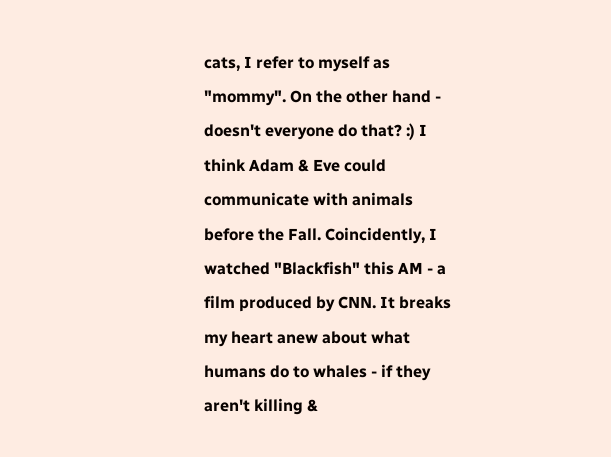cats, I refer to myself as "mommy". On the other hand - doesn't everyone do that? :) I think Adam & Eve could communicate with animals before the Fall. Coincidently, I watched "Blackfish" this AM - a film produced by CNN. It breaks my heart anew about what humans do to whales - if they aren't killing &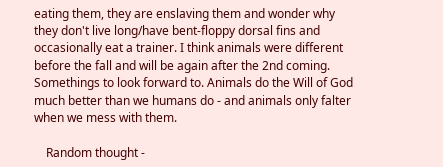eating them, they are enslaving them and wonder why they don't live long/have bent-floppy dorsal fins and occasionally eat a trainer. I think animals were different before the fall and will be again after the 2nd coming. Somethings to look forward to. Animals do the Will of God much better than we humans do - and animals only falter when we mess with them.

    Random thought -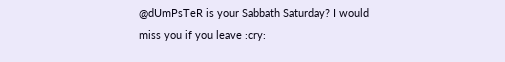@dUmPsTeR is your Sabbath Saturday? I would miss you if you leave :cry: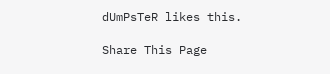dUmPsTeR likes this.

Share This Page